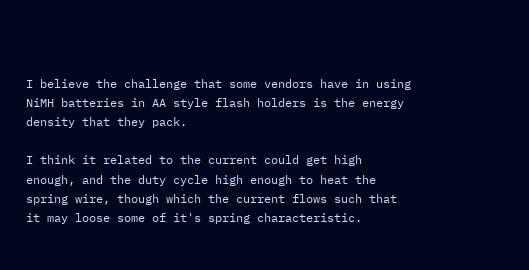I believe the challenge that some vendors have in using NiMH batteries in AA style flash holders is the energy density that they pack.

I think it related to the current could get high enough, and the duty cycle high enough to heat the spring wire, though which the current flows such that it may loose some of it's spring characteristic.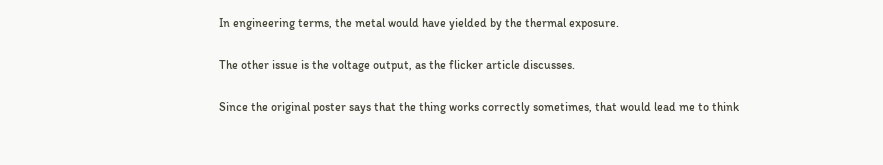In engineering terms, the metal would have yielded by the thermal exposure.

The other issue is the voltage output, as the flicker article discusses.

Since the original poster says that the thing works correctly sometimes, that would lead me to think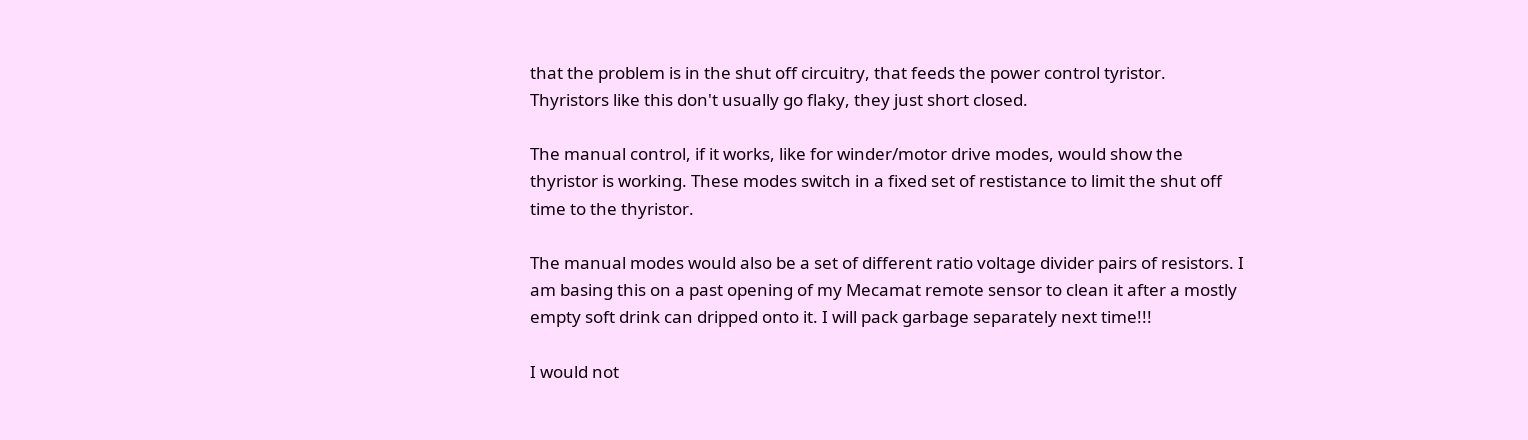that the problem is in the shut off circuitry, that feeds the power control tyristor. Thyristors like this don't usually go flaky, they just short closed.

The manual control, if it works, like for winder/motor drive modes, would show the thyristor is working. These modes switch in a fixed set of restistance to limit the shut off time to the thyristor.

The manual modes would also be a set of different ratio voltage divider pairs of resistors. I am basing this on a past opening of my Mecamat remote sensor to clean it after a mostly empty soft drink can dripped onto it. I will pack garbage separately next time!!!

I would not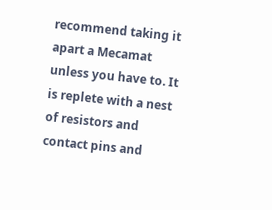recommend taking it apart a Mecamat unless you have to. It is replete with a nest of resistors and contact pins and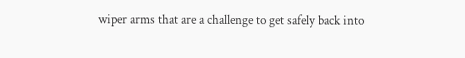wiper arms that are a challenge to get safely back into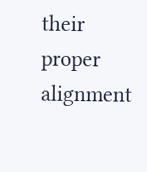their proper alignment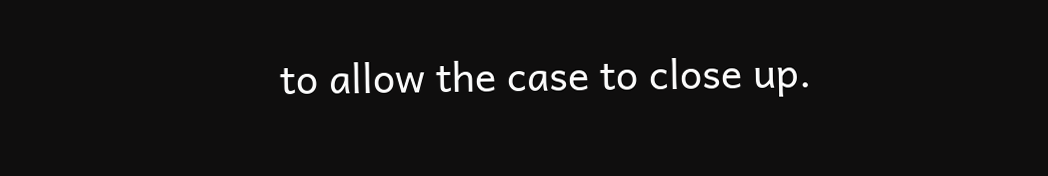to allow the case to close up.